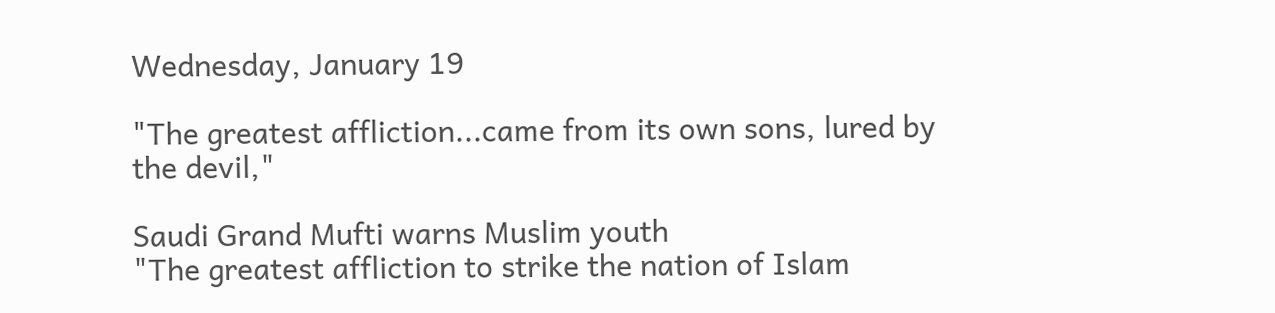Wednesday, January 19

"The greatest affliction...came from its own sons, lured by the devil,"

Saudi Grand Mufti warns Muslim youth
"The greatest affliction to strike the nation of Islam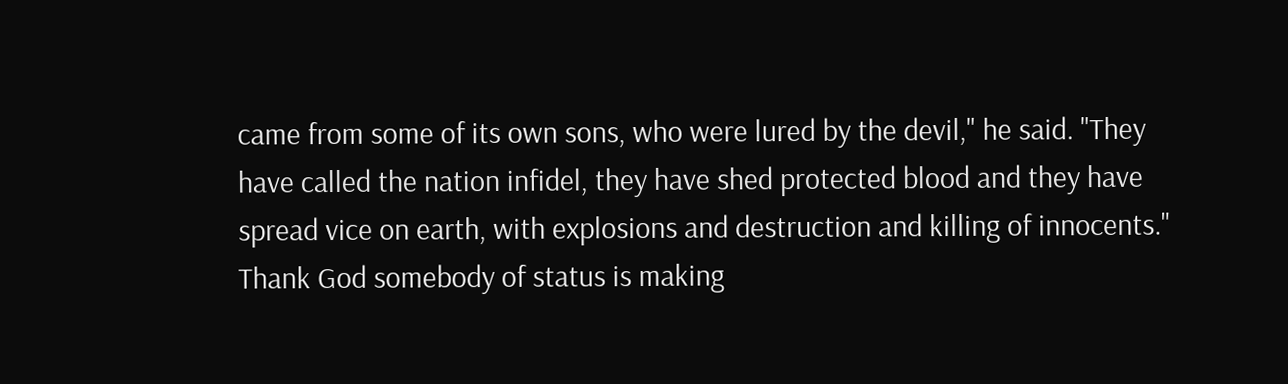came from some of its own sons, who were lured by the devil," he said. "They have called the nation infidel, they have shed protected blood and they have spread vice on earth, with explosions and destruction and killing of innocents."
Thank God somebody of status is making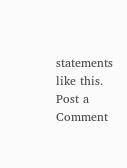statements like this.
Post a Comment